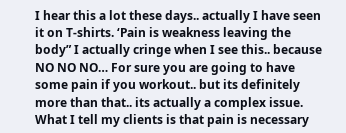I hear this a lot these days.. actually I have seen it on T-shirts. ‘Pain is weakness leaving the body” I actually cringe when I see this.. because NO NO NO… For sure you are going to have some pain if you workout.. but its definitely more than that.. its actually a complex issue. What I tell my clients is that pain is necessary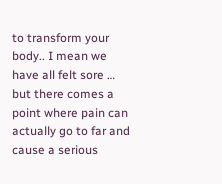to transform your body.. I mean we have all felt sore … but there comes a point where pain can actually go to far and cause a serious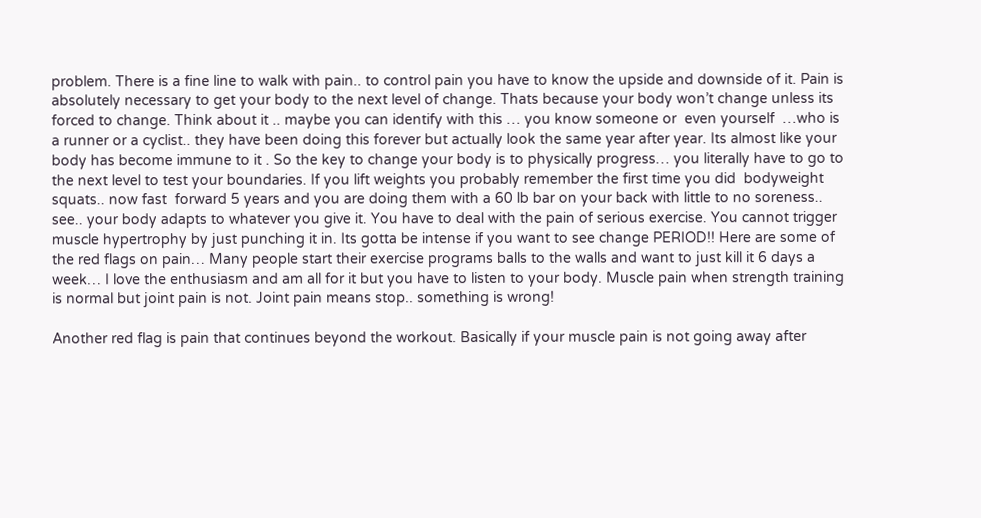problem. There is a fine line to walk with pain.. to control pain you have to know the upside and downside of it. Pain is absolutely necessary to get your body to the next level of change. Thats because your body won’t change unless its forced to change. Think about it .. maybe you can identify with this … you know someone or  even yourself  …who is a runner or a cyclist.. they have been doing this forever but actually look the same year after year. Its almost like your body has become immune to it . So the key to change your body is to physically progress… you literally have to go to the next level to test your boundaries. If you lift weights you probably remember the first time you did  bodyweight squats.. now fast  forward 5 years and you are doing them with a 60 lb bar on your back with little to no soreness.. see.. your body adapts to whatever you give it. You have to deal with the pain of serious exercise. You cannot trigger muscle hypertrophy by just punching it in. Its gotta be intense if you want to see change PERIOD!! Here are some of the red flags on pain… Many people start their exercise programs balls to the walls and want to just kill it 6 days a week… I love the enthusiasm and am all for it but you have to listen to your body. Muscle pain when strength training is normal but joint pain is not. Joint pain means stop.. something is wrong!

Another red flag is pain that continues beyond the workout. Basically if your muscle pain is not going away after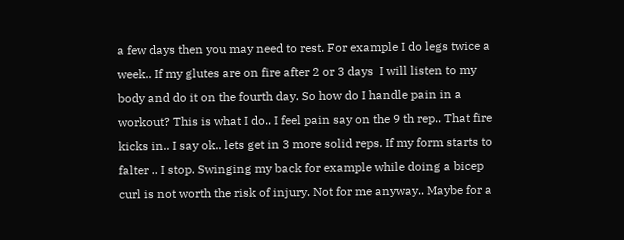a few days then you may need to rest. For example I do legs twice a week.. If my glutes are on fire after 2 or 3 days  I will listen to my body and do it on the fourth day. So how do I handle pain in a workout? This is what I do.. I feel pain say on the 9 th rep.. That fire kicks in.. I say ok.. lets get in 3 more solid reps. If my form starts to falter .. I stop. Swinging my back for example while doing a bicep curl is not worth the risk of injury. Not for me anyway.. Maybe for a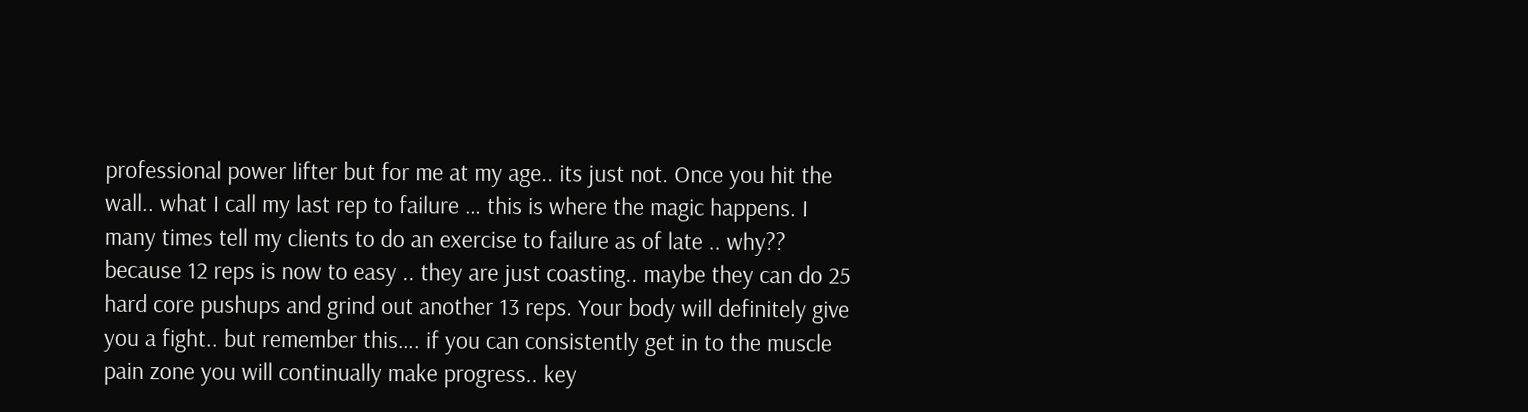professional power lifter but for me at my age.. its just not. Once you hit the wall.. what I call my last rep to failure … this is where the magic happens. I many times tell my clients to do an exercise to failure as of late .. why?? because 12 reps is now to easy .. they are just coasting.. maybe they can do 25 hard core pushups and grind out another 13 reps. Your body will definitely give you a fight.. but remember this…. if you can consistently get in to the muscle pain zone you will continually make progress.. key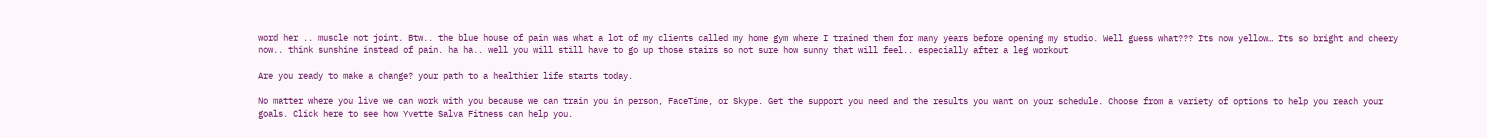word her .. muscle not joint. Btw.. the blue house of pain was what a lot of my clients called my home gym where I trained them for many years before opening my studio. Well guess what??? Its now yellow… Its so bright and cheery now.. think sunshine instead of pain. ha ha.. well you will still have to go up those stairs so not sure how sunny that will feel.. especially after a leg workout

Are you ready to make a change? your path to a healthier life starts today.

No matter where you live we can work with you because we can train you in person, FaceTime, or Skype. Get the support you need and the results you want on your schedule. Choose from a variety of options to help you reach your goals. Click here to see how Yvette Salva Fitness can help you.